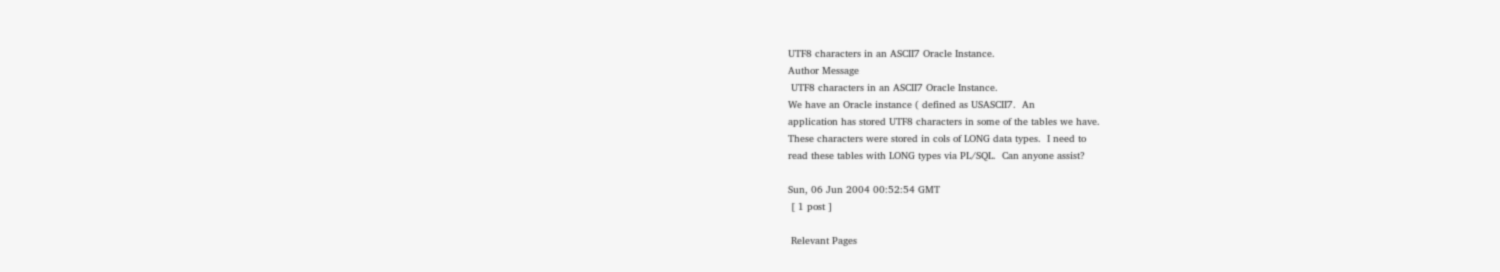UTF8 characters in an ASCII7 Oracle Instance.
Author Message
 UTF8 characters in an ASCII7 Oracle Instance.
We have an Oracle instance ( defined as USASCII7.  An
application has stored UTF8 characters in some of the tables we have.
These characters were stored in cols of LONG data types.  I need to
read these tables with LONG types via PL/SQL.  Can anyone assist?

Sun, 06 Jun 2004 00:52:54 GMT
 [ 1 post ]

 Relevant Pages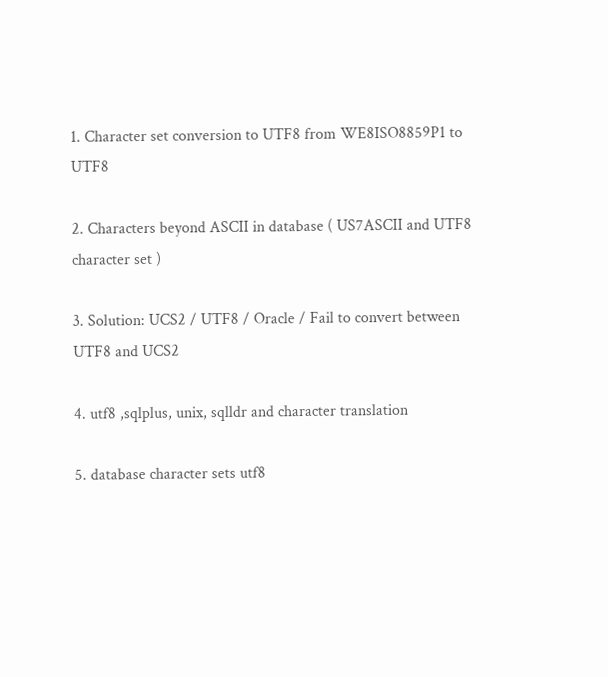1. Character set conversion to UTF8 from WE8ISO8859P1 to UTF8

2. Characters beyond ASCII in database ( US7ASCII and UTF8 character set )

3. Solution: UCS2 / UTF8 / Oracle / Fail to convert between UTF8 and UCS2

4. utf8 ,sqlplus, unix, sqlldr and character translation

5. database character sets utf8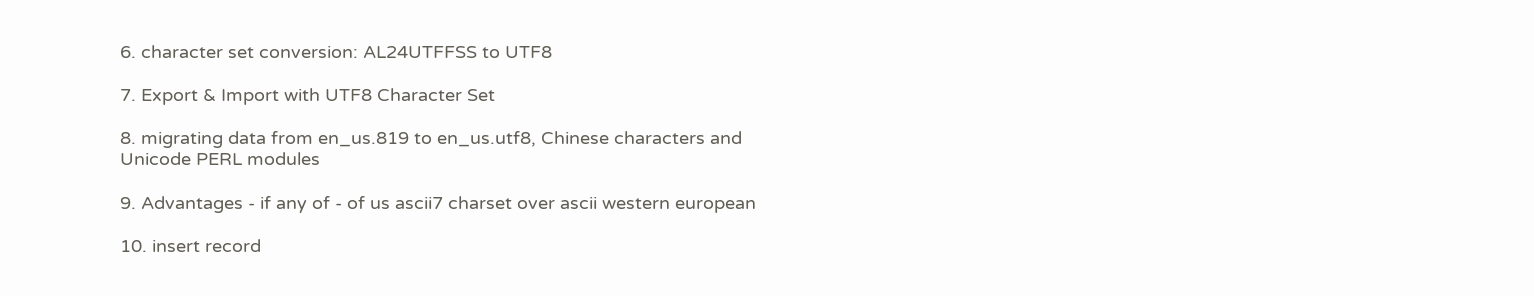6. character set conversion: AL24UTFFSS to UTF8

7. Export & Import with UTF8 Character Set

8. migrating data from en_us.819 to en_us.utf8, Chinese characters and Unicode PERL modules

9. Advantages - if any of - of us ascii7 charset over ascii western european

10. insert record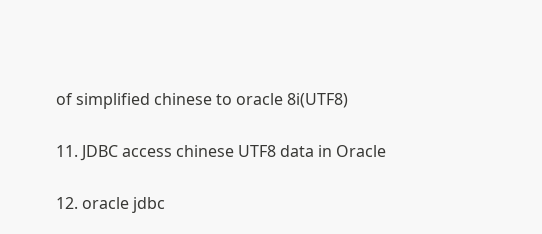of simplified chinese to oracle 8i(UTF8)

11. JDBC access chinese UTF8 data in Oracle

12. oracle jdbc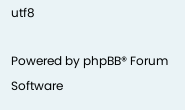utf8

Powered by phpBB® Forum Software